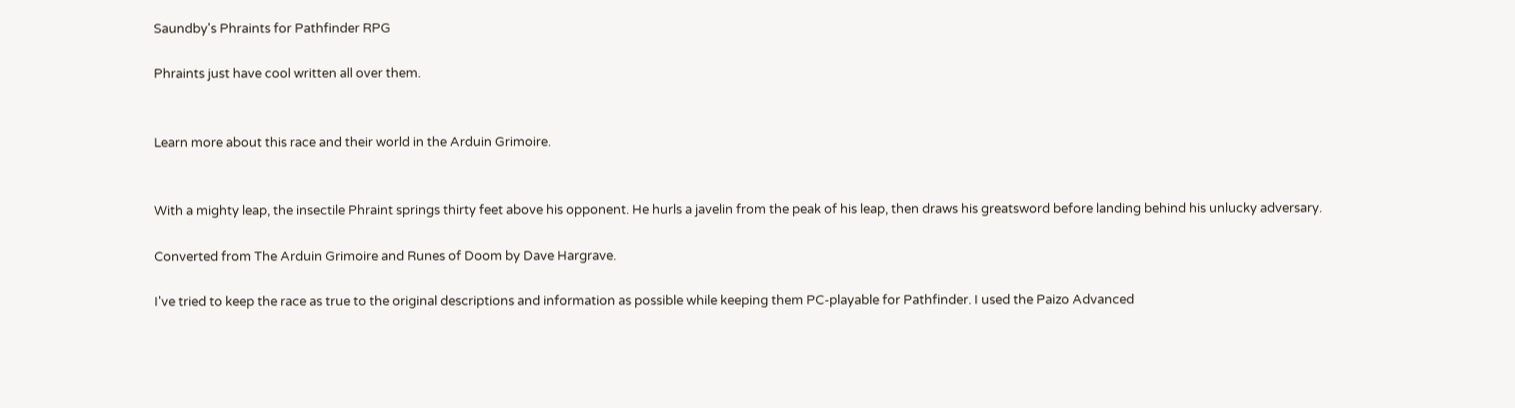Saundby's Phraints for Pathfinder RPG

Phraints just have cool written all over them.


Learn more about this race and their world in the Arduin Grimoire.


With a mighty leap, the insectile Phraint springs thirty feet above his opponent. He hurls a javelin from the peak of his leap, then draws his greatsword before landing behind his unlucky adversary.

Converted from The Arduin Grimoire and Runes of Doom by Dave Hargrave.

I've tried to keep the race as true to the original descriptions and information as possible while keeping them PC-playable for Pathfinder. I used the Paizo Advanced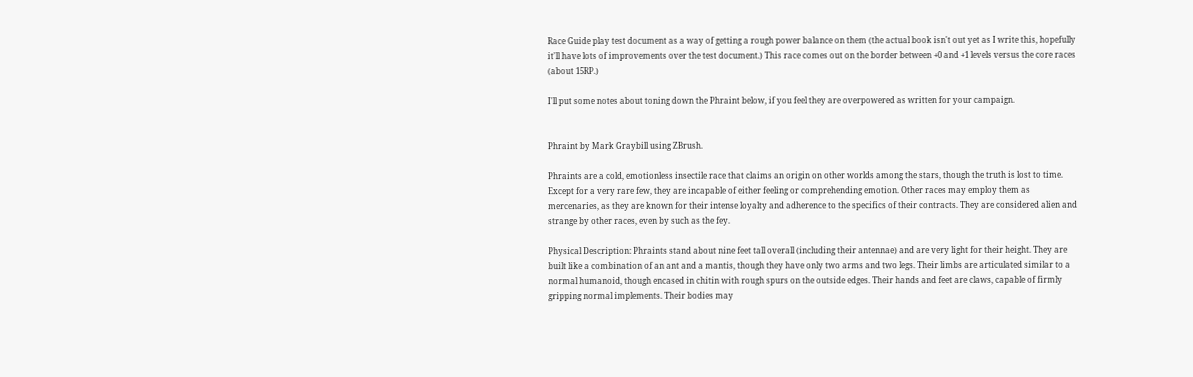Race Guide play test document as a way of getting a rough power balance on them (the actual book isn't out yet as I write this, hopefully it'll have lots of improvements over the test document.) This race comes out on the border between +0 and +1 levels versus the core races (about 15RP.)

I'll put some notes about toning down the Phraint below, if you feel they are overpowered as written for your campaign.


Phraint by Mark Graybill using ZBrush.

Phraints are a cold, emotionless insectile race that claims an origin on other worlds among the stars, though the truth is lost to time. Except for a very rare few, they are incapable of either feeling or comprehending emotion. Other races may employ them as mercenaries, as they are known for their intense loyalty and adherence to the specifics of their contracts. They are considered alien and strange by other races, even by such as the fey.

Physical Description: Phraints stand about nine feet tall overall (including their antennae) and are very light for their height. They are built like a combination of an ant and a mantis, though they have only two arms and two legs. Their limbs are articulated similar to a normal humanoid, though encased in chitin with rough spurs on the outside edges. Their hands and feet are claws, capable of firmly gripping normal implements. Their bodies may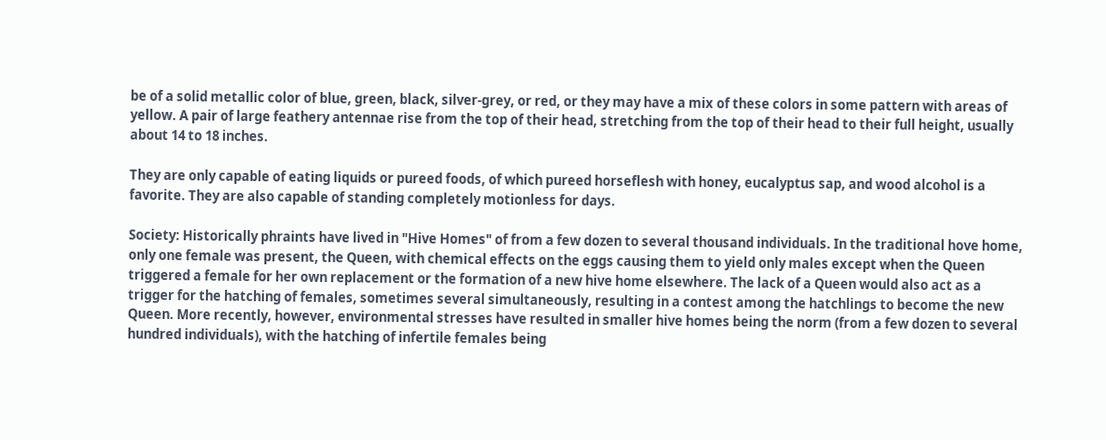be of a solid metallic color of blue, green, black, silver-grey, or red, or they may have a mix of these colors in some pattern with areas of yellow. A pair of large feathery antennae rise from the top of their head, stretching from the top of their head to their full height, usually about 14 to 18 inches.

They are only capable of eating liquids or pureed foods, of which pureed horseflesh with honey, eucalyptus sap, and wood alcohol is a favorite. They are also capable of standing completely motionless for days.

Society: Historically phraints have lived in "Hive Homes" of from a few dozen to several thousand individuals. In the traditional hove home, only one female was present, the Queen, with chemical effects on the eggs causing them to yield only males except when the Queen triggered a female for her own replacement or the formation of a new hive home elsewhere. The lack of a Queen would also act as a trigger for the hatching of females, sometimes several simultaneously, resulting in a contest among the hatchlings to become the new Queen. More recently, however, environmental stresses have resulted in smaller hive homes being the norm (from a few dozen to several hundred individuals), with the hatching of infertile females being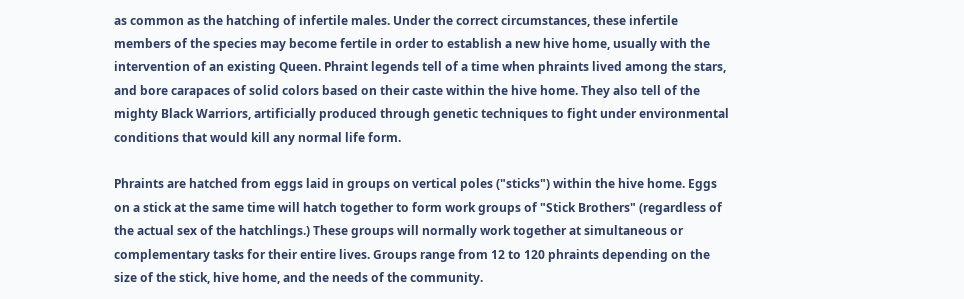as common as the hatching of infertile males. Under the correct circumstances, these infertile members of the species may become fertile in order to establish a new hive home, usually with the intervention of an existing Queen. Phraint legends tell of a time when phraints lived among the stars, and bore carapaces of solid colors based on their caste within the hive home. They also tell of the mighty Black Warriors, artificially produced through genetic techniques to fight under environmental conditions that would kill any normal life form.

Phraints are hatched from eggs laid in groups on vertical poles ("sticks") within the hive home. Eggs on a stick at the same time will hatch together to form work groups of "Stick Brothers" (regardless of the actual sex of the hatchlings.) These groups will normally work together at simultaneous or complementary tasks for their entire lives. Groups range from 12 to 120 phraints depending on the size of the stick, hive home, and the needs of the community.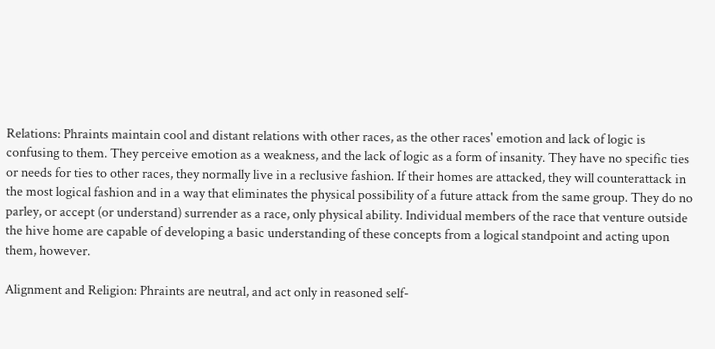Relations: Phraints maintain cool and distant relations with other races, as the other races' emotion and lack of logic is confusing to them. They perceive emotion as a weakness, and the lack of logic as a form of insanity. They have no specific ties or needs for ties to other races, they normally live in a reclusive fashion. If their homes are attacked, they will counterattack in the most logical fashion and in a way that eliminates the physical possibility of a future attack from the same group. They do no parley, or accept (or understand) surrender as a race, only physical ability. Individual members of the race that venture outside the hive home are capable of developing a basic understanding of these concepts from a logical standpoint and acting upon them, however.

Alignment and Religion: Phraints are neutral, and act only in reasoned self-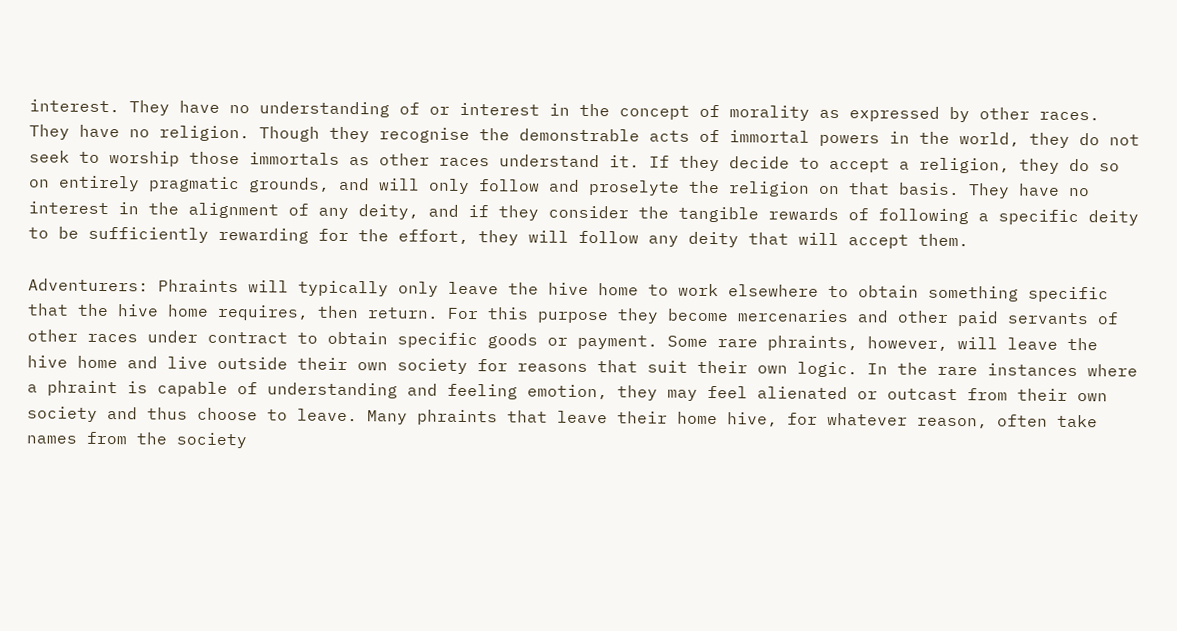interest. They have no understanding of or interest in the concept of morality as expressed by other races. They have no religion. Though they recognise the demonstrable acts of immortal powers in the world, they do not seek to worship those immortals as other races understand it. If they decide to accept a religion, they do so on entirely pragmatic grounds, and will only follow and proselyte the religion on that basis. They have no interest in the alignment of any deity, and if they consider the tangible rewards of following a specific deity to be sufficiently rewarding for the effort, they will follow any deity that will accept them.

Adventurers: Phraints will typically only leave the hive home to work elsewhere to obtain something specific that the hive home requires, then return. For this purpose they become mercenaries and other paid servants of other races under contract to obtain specific goods or payment. Some rare phraints, however, will leave the hive home and live outside their own society for reasons that suit their own logic. In the rare instances where a phraint is capable of understanding and feeling emotion, they may feel alienated or outcast from their own society and thus choose to leave. Many phraints that leave their home hive, for whatever reason, often take names from the society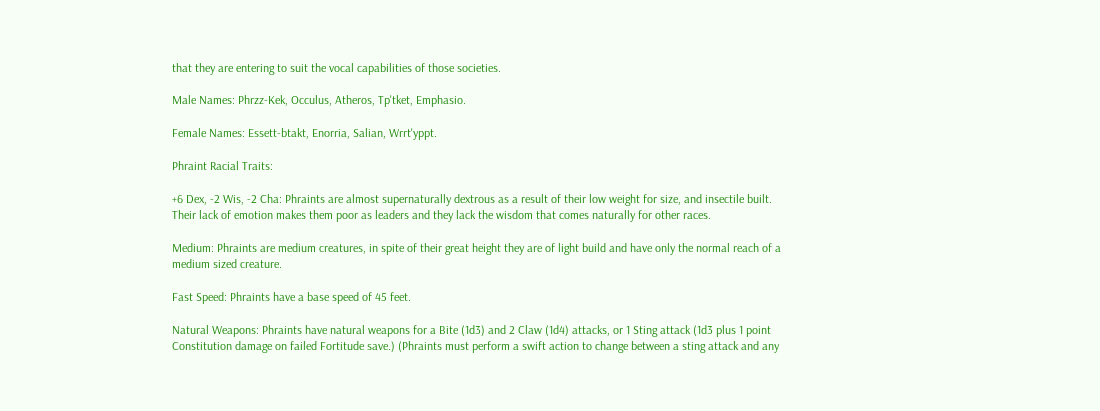that they are entering to suit the vocal capabilities of those societies.

Male Names: Phrzz-Kek, Occulus, Atheros, Tp'tket, Emphasio.

Female Names: Essett-btakt, Enorria, Salian, Wrrt'yppt.

Phraint Racial Traits:

+6 Dex, -2 Wis, -2 Cha: Phraints are almost supernaturally dextrous as a result of their low weight for size, and insectile built. Their lack of emotion makes them poor as leaders and they lack the wisdom that comes naturally for other races.

Medium: Phraints are medium creatures, in spite of their great height they are of light build and have only the normal reach of a medium sized creature.

Fast Speed: Phraints have a base speed of 45 feet.

Natural Weapons: Phraints have natural weapons for a Bite (1d3) and 2 Claw (1d4) attacks, or 1 Sting attack (1d3 plus 1 point Constitution damage on failed Fortitude save.) (Phraints must perform a swift action to change between a sting attack and any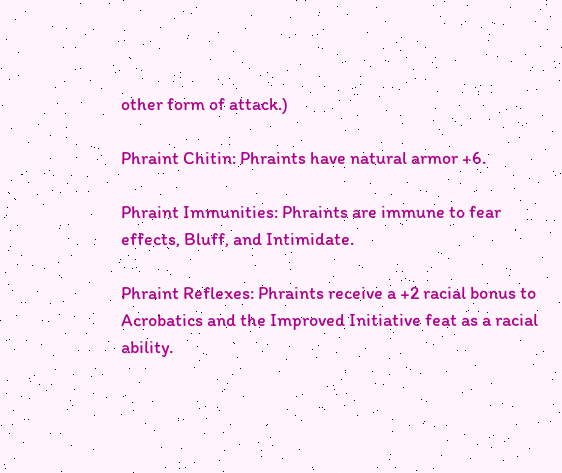other form of attack.)

Phraint Chitin: Phraints have natural armor +6.

Phraint Immunities: Phraints are immune to fear effects, Bluff, and Intimidate.

Phraint Reflexes: Phraints receive a +2 racial bonus to Acrobatics and the Improved Initiative feat as a racial ability.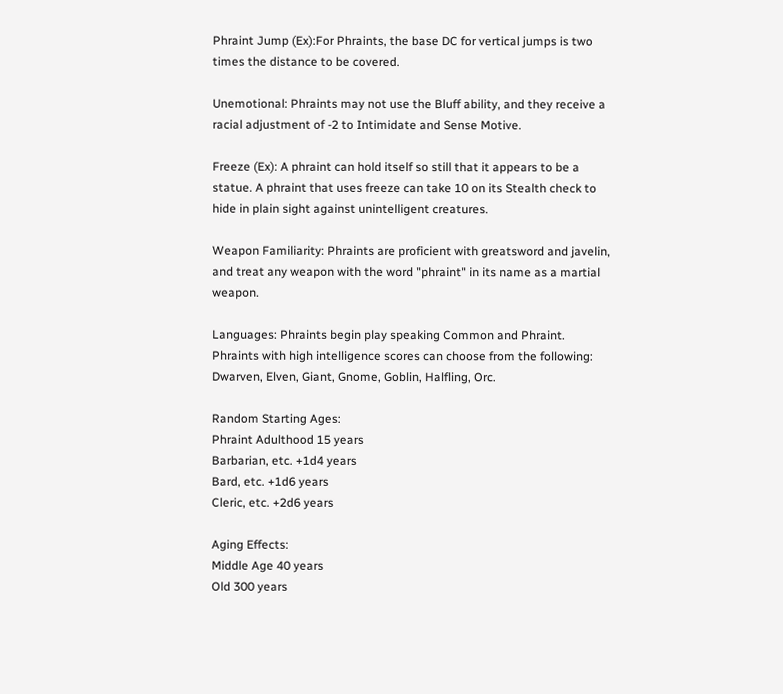Phraint Jump (Ex):For Phraints, the base DC for vertical jumps is two times the distance to be covered.

Unemotional: Phraints may not use the Bluff ability, and they receive a racial adjustment of -2 to Intimidate and Sense Motive.

Freeze (Ex): A phraint can hold itself so still that it appears to be a statue. A phraint that uses freeze can take 10 on its Stealth check to hide in plain sight against unintelligent creatures.

Weapon Familiarity: Phraints are proficient with greatsword and javelin, and treat any weapon with the word "phraint" in its name as a martial weapon.

Languages: Phraints begin play speaking Common and Phraint. Phraints with high intelligence scores can choose from the following: Dwarven, Elven, Giant, Gnome, Goblin, Halfling, Orc.

Random Starting Ages:
Phraint Adulthood 15 years
Barbarian, etc. +1d4 years
Bard, etc. +1d6 years
Cleric, etc. +2d6 years

Aging Effects:
Middle Age 40 years
Old 300 years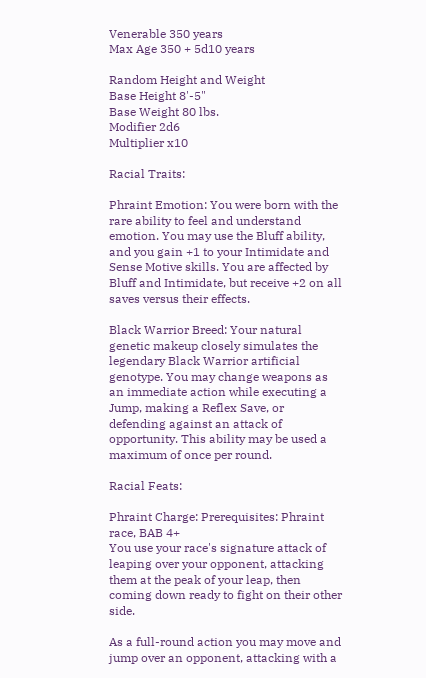Venerable 350 years
Max Age 350 + 5d10 years

Random Height and Weight
Base Height 8'-5"
Base Weight 80 lbs.
Modifier 2d6
Multiplier x10

Racial Traits:

Phraint Emotion: You were born with the rare ability to feel and understand emotion. You may use the Bluff ability, and you gain +1 to your Intimidate and Sense Motive skills. You are affected by Bluff and Intimidate, but receive +2 on all saves versus their effects.

Black Warrior Breed: Your natural genetic makeup closely simulates the legendary Black Warrior artificial genotype. You may change weapons as an immediate action while executing a Jump, making a Reflex Save, or defending against an attack of opportunity. This ability may be used a maximum of once per round.

Racial Feats:

Phraint Charge: Prerequisites: Phraint race, BAB 4+
You use your race's signature attack of leaping over your opponent, attacking them at the peak of your leap, then coming down ready to fight on their other side.

As a full-round action you may move and jump over an opponent, attacking with a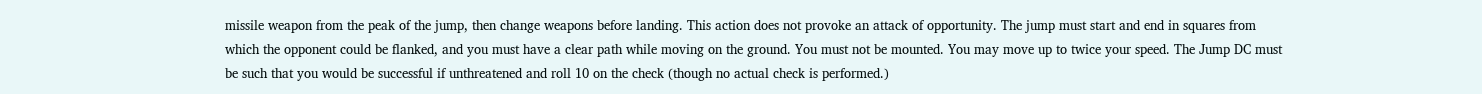missile weapon from the peak of the jump, then change weapons before landing. This action does not provoke an attack of opportunity. The jump must start and end in squares from which the opponent could be flanked, and you must have a clear path while moving on the ground. You must not be mounted. You may move up to twice your speed. The Jump DC must be such that you would be successful if unthreatened and roll 10 on the check (though no actual check is performed.)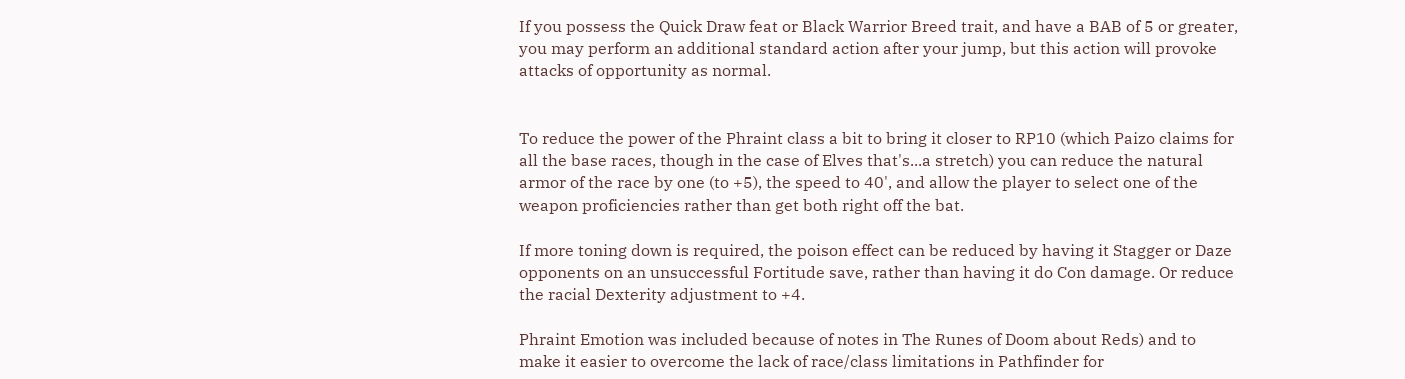If you possess the Quick Draw feat or Black Warrior Breed trait, and have a BAB of 5 or greater, you may perform an additional standard action after your jump, but this action will provoke attacks of opportunity as normal.


To reduce the power of the Phraint class a bit to bring it closer to RP10 (which Paizo claims for all the base races, though in the case of Elves that's...a stretch) you can reduce the natural armor of the race by one (to +5), the speed to 40', and allow the player to select one of the weapon proficiencies rather than get both right off the bat.

If more toning down is required, the poison effect can be reduced by having it Stagger or Daze opponents on an unsuccessful Fortitude save, rather than having it do Con damage. Or reduce the racial Dexterity adjustment to +4.

Phraint Emotion was included because of notes in The Runes of Doom about Reds) and to make it easier to overcome the lack of race/class limitations in Pathfinder for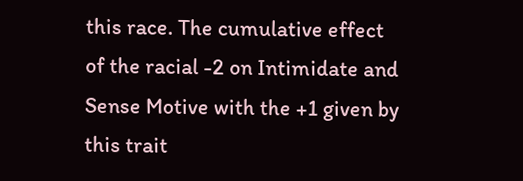this race. The cumulative effect of the racial -2 on Intimidate and Sense Motive with the +1 given by this trait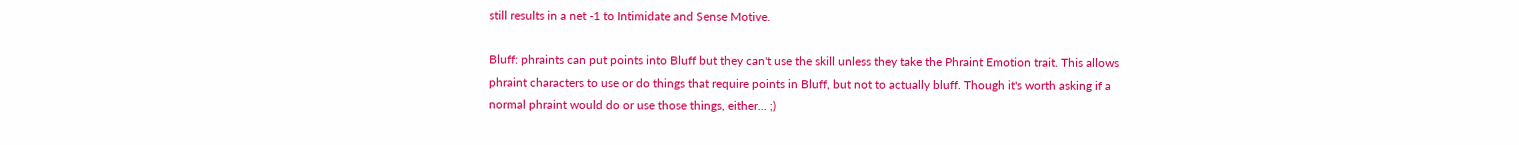still results in a net -1 to Intimidate and Sense Motive.

Bluff: phraints can put points into Bluff but they can't use the skill unless they take the Phraint Emotion trait. This allows phraint characters to use or do things that require points in Bluff, but not to actually bluff. Though it's worth asking if a normal phraint would do or use those things, either... ;)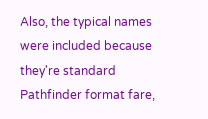Also, the typical names were included because they're standard Pathfinder format fare,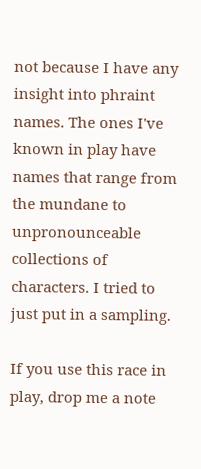not because I have any insight into phraint names. The ones I've known in play have names that range from the mundane to unpronounceable collections of characters. I tried to just put in a sampling.

If you use this race in play, drop me a note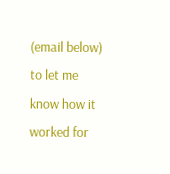(email below) to let me know how it worked for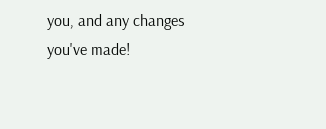you, and any changes you've made!